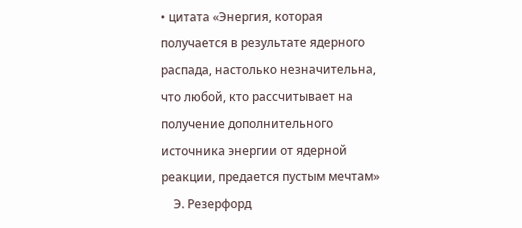• цитата «Энергия, которая получается в результате ядерного распада, настолько незначительна, что любой, кто рассчитывает на получение дополнительного источника энергии от ядерной реакции, предается пустым мечтам»
    Э. Резерфорд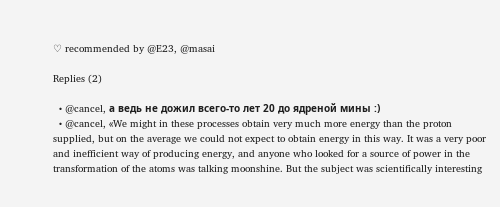♡ recommended by @E23, @masai

Replies (2)

  • @cancel, а ведь не дожил всего-то лет 20 до ядреной мины :)
  • @cancel, «We might in these processes obtain very much more energy than the proton supplied, but on the average we could not expect to obtain energy in this way. It was a very poor and inefficient way of producing energy, and anyone who looked for a source of power in the transformation of the atoms was talking moonshine. But the subject was scientifically interesting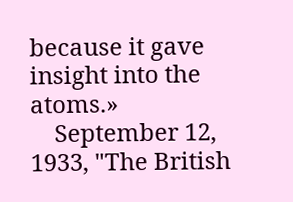because it gave insight into the atoms.»
    September 12, 1933, "The British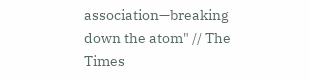association—breaking down the atom" // The Times